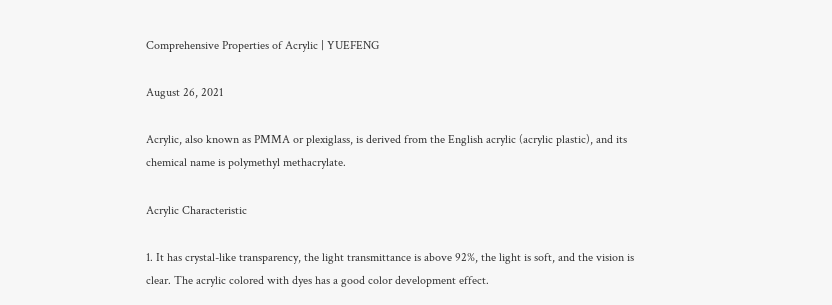Comprehensive Properties of Acrylic | YUEFENG

August 26, 2021

Acrylic, also known as PMMA or plexiglass, is derived from the English acrylic (acrylic plastic), and its chemical name is polymethyl methacrylate.

Acrylic Characteristic

1. It has crystal-like transparency, the light transmittance is above 92%, the light is soft, and the vision is clear. The acrylic colored with dyes has a good color development effect.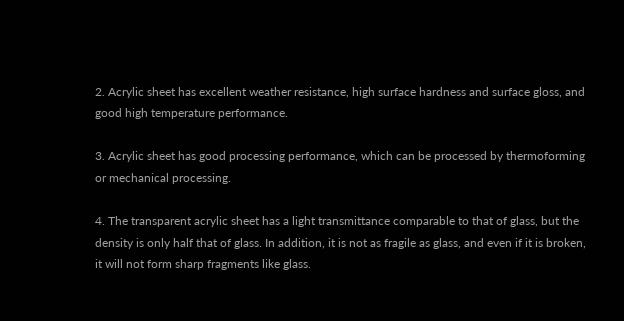2. Acrylic sheet has excellent weather resistance, high surface hardness and surface gloss, and good high temperature performance.

3. Acrylic sheet has good processing performance, which can be processed by thermoforming or mechanical processing.

4. The transparent acrylic sheet has a light transmittance comparable to that of glass, but the density is only half that of glass. In addition, it is not as fragile as glass, and even if it is broken, it will not form sharp fragments like glass.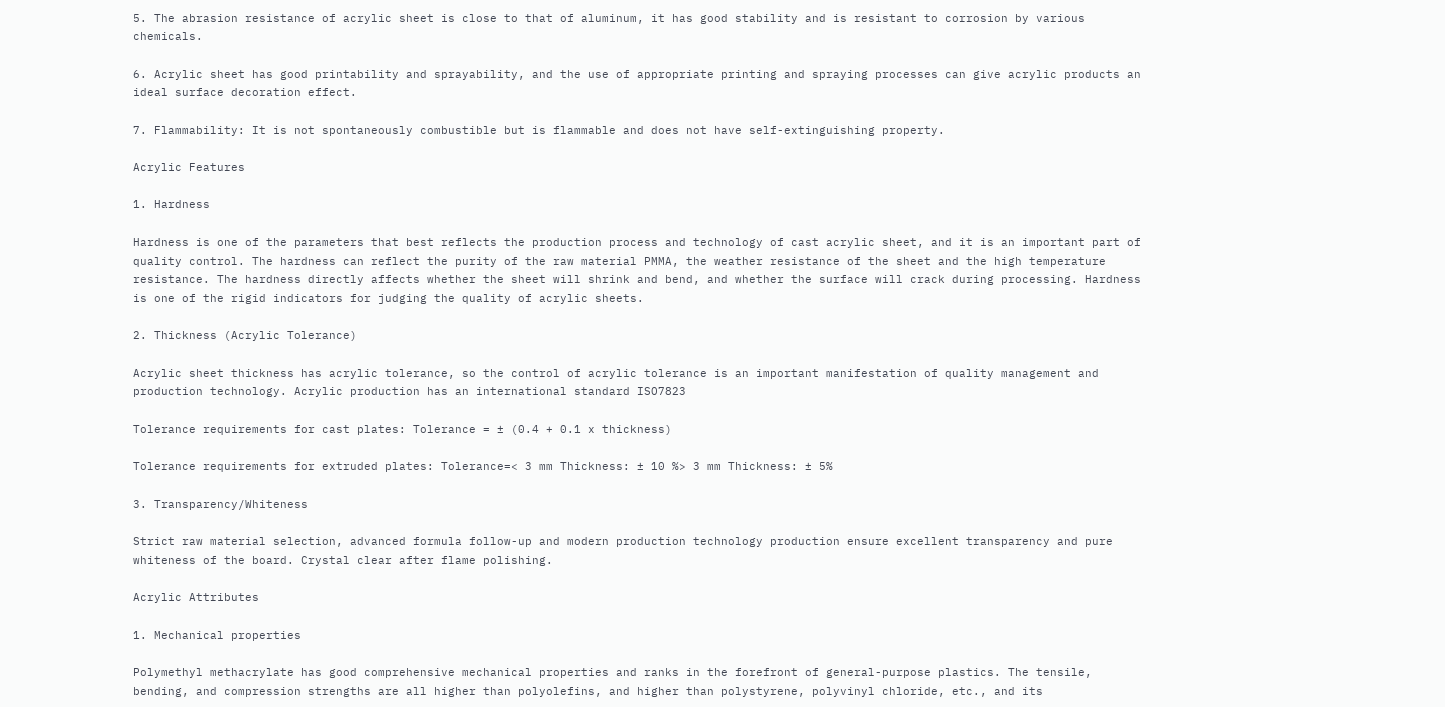5. The abrasion resistance of acrylic sheet is close to that of aluminum, it has good stability and is resistant to corrosion by various chemicals.

6. Acrylic sheet has good printability and sprayability, and the use of appropriate printing and spraying processes can give acrylic products an ideal surface decoration effect.

7. Flammability: It is not spontaneously combustible but is flammable and does not have self-extinguishing property.

Acrylic Features

1. Hardness

Hardness is one of the parameters that best reflects the production process and technology of cast acrylic sheet, and it is an important part of quality control. The hardness can reflect the purity of the raw material PMMA, the weather resistance of the sheet and the high temperature resistance. The hardness directly affects whether the sheet will shrink and bend, and whether the surface will crack during processing. Hardness is one of the rigid indicators for judging the quality of acrylic sheets.

2. Thickness (Acrylic Tolerance)

Acrylic sheet thickness has acrylic tolerance, so the control of acrylic tolerance is an important manifestation of quality management and production technology. Acrylic production has an international standard ISO7823

Tolerance requirements for cast plates: Tolerance = ± (0.4 + 0.1 x thickness)

Tolerance requirements for extruded plates: Tolerance=< 3 mm Thickness: ± 10 %> 3 mm Thickness: ± 5%

3. Transparency/Whiteness

Strict raw material selection, advanced formula follow-up and modern production technology production ensure excellent transparency and pure whiteness of the board. Crystal clear after flame polishing.

Acrylic Attributes

1. Mechanical properties

Polymethyl methacrylate has good comprehensive mechanical properties and ranks in the forefront of general-purpose plastics. The tensile, bending, and compression strengths are all higher than polyolefins, and higher than polystyrene, polyvinyl chloride, etc., and its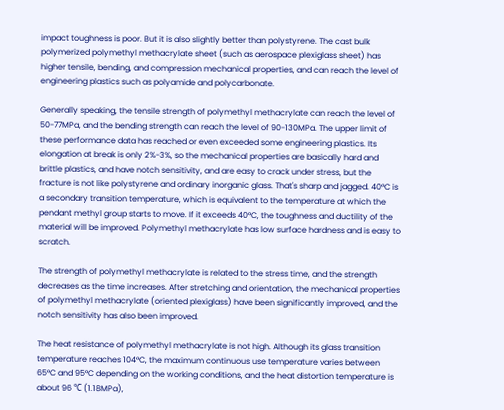impact toughness is poor. But it is also slightly better than polystyrene. The cast bulk polymerized polymethyl methacrylate sheet (such as aerospace plexiglass sheet) has higher tensile, bending, and compression mechanical properties, and can reach the level of engineering plastics such as polyamide and polycarbonate.

Generally speaking, the tensile strength of polymethyl methacrylate can reach the level of 50-77MPa, and the bending strength can reach the level of 90-130MPa. The upper limit of these performance data has reached or even exceeded some engineering plastics. Its elongation at break is only 2%-3%, so the mechanical properties are basically hard and brittle plastics, and have notch sensitivity, and are easy to crack under stress, but the fracture is not like polystyrene and ordinary inorganic glass. That's sharp and jagged. 40°C is a secondary transition temperature, which is equivalent to the temperature at which the pendant methyl group starts to move. If it exceeds 40°C, the toughness and ductility of the material will be improved. Polymethyl methacrylate has low surface hardness and is easy to scratch.

The strength of polymethyl methacrylate is related to the stress time, and the strength decreases as the time increases. After stretching and orientation, the mechanical properties of polymethyl methacrylate (oriented plexiglass) have been significantly improved, and the notch sensitivity has also been improved.

The heat resistance of polymethyl methacrylate is not high. Although its glass transition temperature reaches 104°C, the maximum continuous use temperature varies between 65°C and 95°C depending on the working conditions, and the heat distortion temperature is about 96 ℃ (1.18MPa),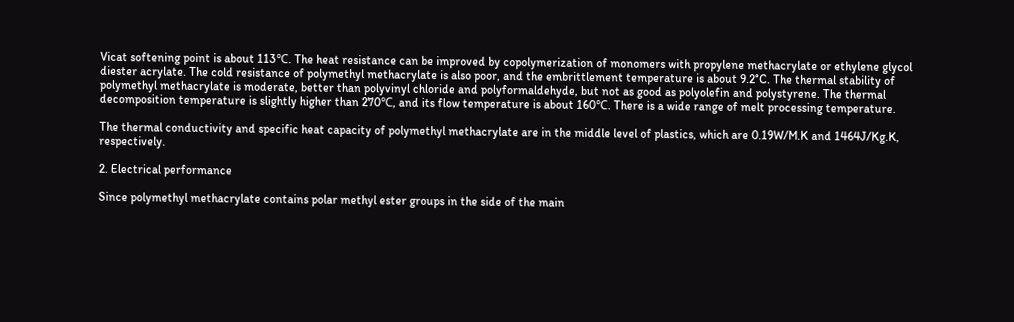Vicat softening point is about 113℃. The heat resistance can be improved by copolymerization of monomers with propylene methacrylate or ethylene glycol diester acrylate. The cold resistance of polymethyl methacrylate is also poor, and the embrittlement temperature is about 9.2°C. The thermal stability of polymethyl methacrylate is moderate, better than polyvinyl chloride and polyformaldehyde, but not as good as polyolefin and polystyrene. The thermal decomposition temperature is slightly higher than 270℃, and its flow temperature is about 160℃. There is a wide range of melt processing temperature.

The thermal conductivity and specific heat capacity of polymethyl methacrylate are in the middle level of plastics, which are 0.19W/M.K and 1464J/Kg.K, respectively.

2. Electrical performance

Since polymethyl methacrylate contains polar methyl ester groups in the side of the main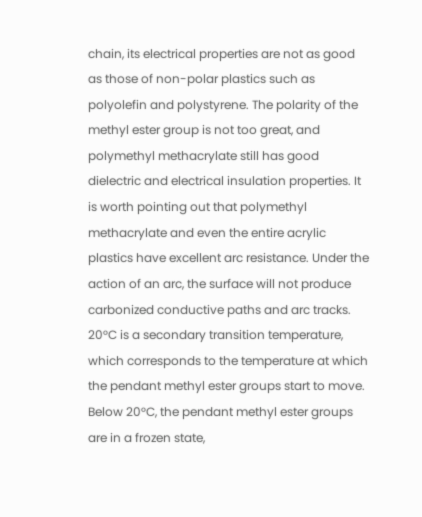chain, its electrical properties are not as good as those of non-polar plastics such as polyolefin and polystyrene. The polarity of the methyl ester group is not too great, and polymethyl methacrylate still has good dielectric and electrical insulation properties. It is worth pointing out that polymethyl methacrylate and even the entire acrylic plastics have excellent arc resistance. Under the action of an arc, the surface will not produce carbonized conductive paths and arc tracks. 20°C is a secondary transition temperature, which corresponds to the temperature at which the pendant methyl ester groups start to move. Below 20°C, the pendant methyl ester groups are in a frozen state,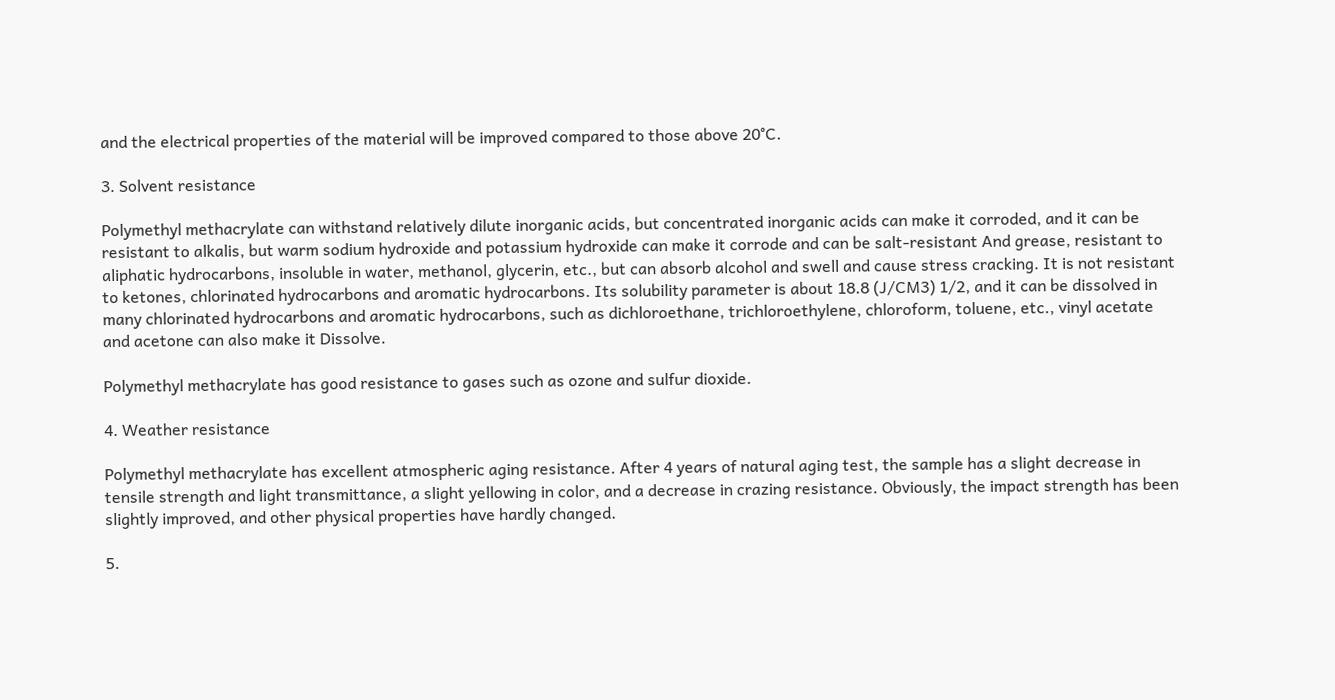and the electrical properties of the material will be improved compared to those above 20°C.

3. Solvent resistance

Polymethyl methacrylate can withstand relatively dilute inorganic acids, but concentrated inorganic acids can make it corroded, and it can be resistant to alkalis, but warm sodium hydroxide and potassium hydroxide can make it corrode and can be salt-resistant And grease, resistant to aliphatic hydrocarbons, insoluble in water, methanol, glycerin, etc., but can absorb alcohol and swell and cause stress cracking. It is not resistant to ketones, chlorinated hydrocarbons and aromatic hydrocarbons. Its solubility parameter is about 18.8 (J/CM3) 1/2, and it can be dissolved in many chlorinated hydrocarbons and aromatic hydrocarbons, such as dichloroethane, trichloroethylene, chloroform, toluene, etc., vinyl acetate and acetone can also make it Dissolve.

Polymethyl methacrylate has good resistance to gases such as ozone and sulfur dioxide.

4. Weather resistance

Polymethyl methacrylate has excellent atmospheric aging resistance. After 4 years of natural aging test, the sample has a slight decrease in tensile strength and light transmittance, a slight yellowing in color, and a decrease in crazing resistance. Obviously, the impact strength has been slightly improved, and other physical properties have hardly changed.

5.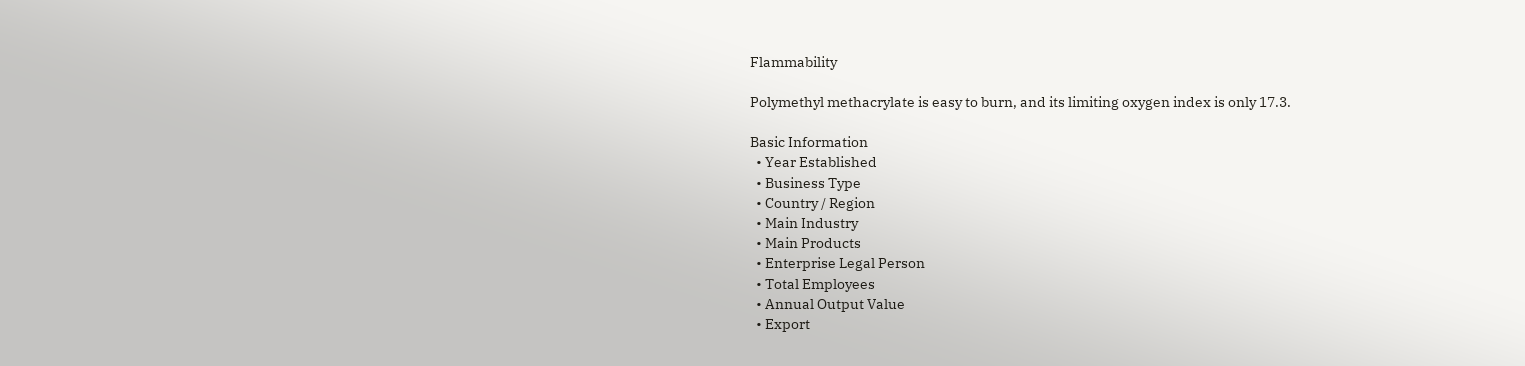Flammability

Polymethyl methacrylate is easy to burn, and its limiting oxygen index is only 17.3.

Basic Information
  • Year Established
  • Business Type
  • Country / Region
  • Main Industry
  • Main Products
  • Enterprise Legal Person
  • Total Employees
  • Annual Output Value
  • Export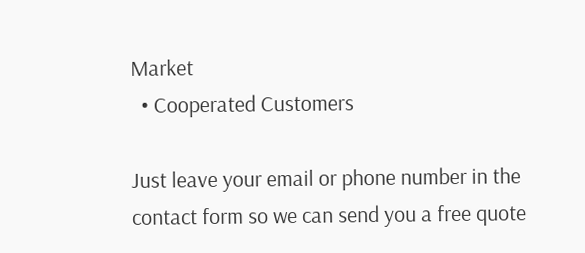Market
  • Cooperated Customers

Just leave your email or phone number in the contact form so we can send you a free quote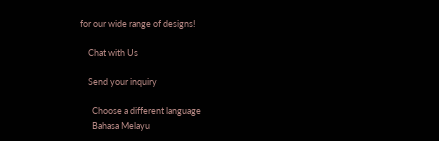for our wide range of designs!

    Chat with Us

    Send your inquiry

      Choose a different language
      Bahasa Melayu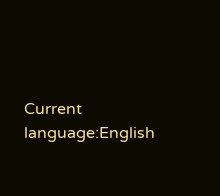Current language:English